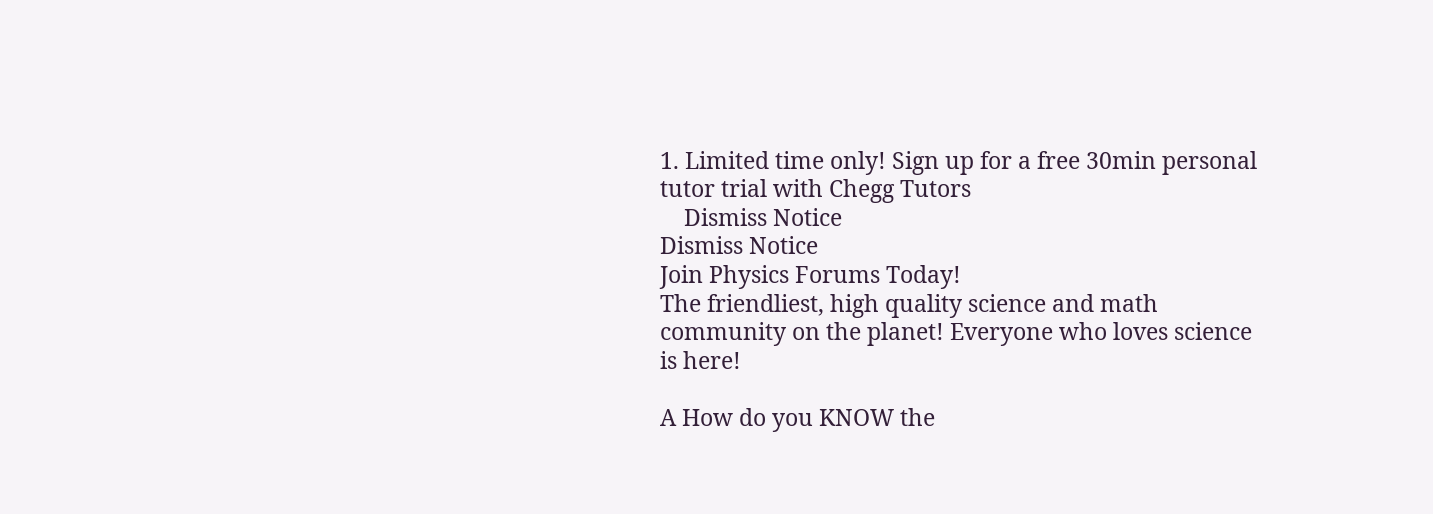1. Limited time only! Sign up for a free 30min personal tutor trial with Chegg Tutors
    Dismiss Notice
Dismiss Notice
Join Physics Forums Today!
The friendliest, high quality science and math community on the planet! Everyone who loves science is here!

A How do you KNOW the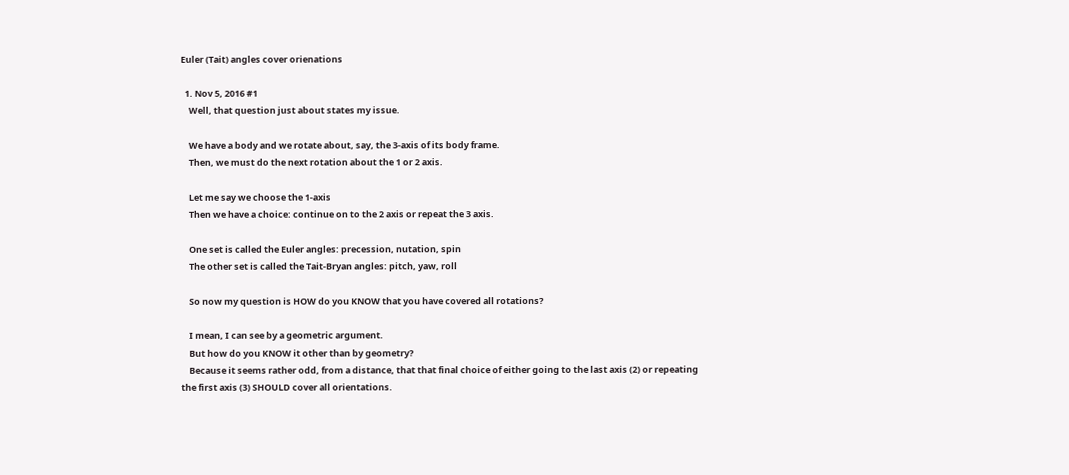Euler (Tait) angles cover orienations

  1. Nov 5, 2016 #1
    Well, that question just about states my issue.

    We have a body and we rotate about, say, the 3-axis of its body frame.
    Then, we must do the next rotation about the 1 or 2 axis.

    Let me say we choose the 1-axis
    Then we have a choice: continue on to the 2 axis or repeat the 3 axis.

    One set is called the Euler angles: precession, nutation, spin
    The other set is called the Tait-Bryan angles: pitch, yaw, roll

    So now my question is HOW do you KNOW that you have covered all rotations?

    I mean, I can see by a geometric argument.
    But how do you KNOW it other than by geometry?
    Because it seems rather odd, from a distance, that that final choice of either going to the last axis (2) or repeating the first axis (3) SHOULD cover all orientations.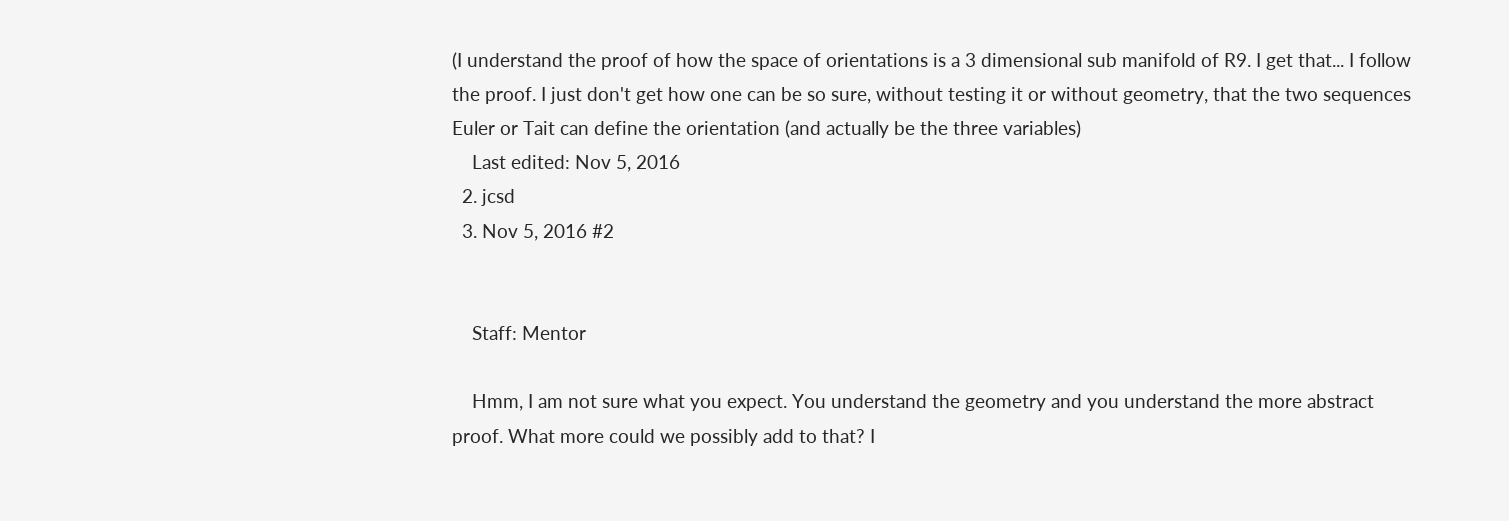(I understand the proof of how the space of orientations is a 3 dimensional sub manifold of R9. I get that... I follow the proof. I just don't get how one can be so sure, without testing it or without geometry, that the two sequences Euler or Tait can define the orientation (and actually be the three variables)
    Last edited: Nov 5, 2016
  2. jcsd
  3. Nov 5, 2016 #2


    Staff: Mentor

    Hmm, I am not sure what you expect. You understand the geometry and you understand the more abstract proof. What more could we possibly add to that? I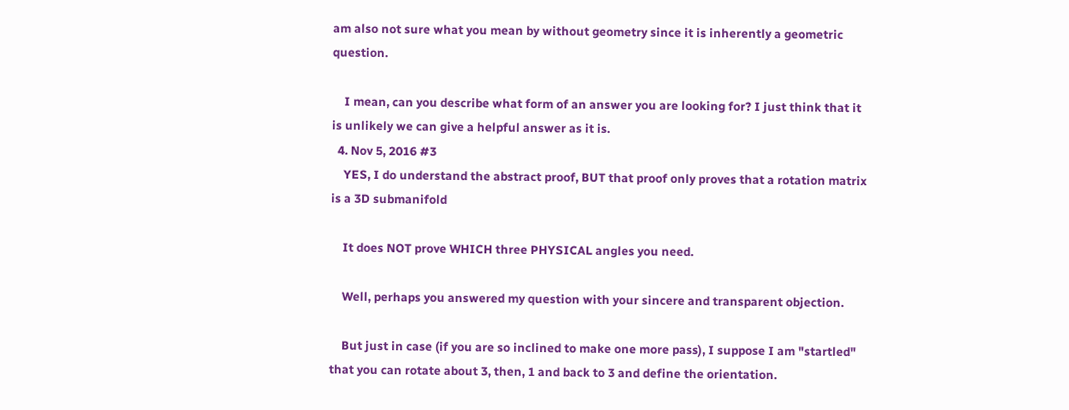am also not sure what you mean by without geometry since it is inherently a geometric question.

    I mean, can you describe what form of an answer you are looking for? I just think that it is unlikely we can give a helpful answer as it is.
  4. Nov 5, 2016 #3
    YES, I do understand the abstract proof, BUT that proof only proves that a rotation matrix is a 3D submanifold

    It does NOT prove WHICH three PHYSICAL angles you need.

    Well, perhaps you answered my question with your sincere and transparent objection.

    But just in case (if you are so inclined to make one more pass), I suppose I am "startled" that you can rotate about 3, then, 1 and back to 3 and define the orientation.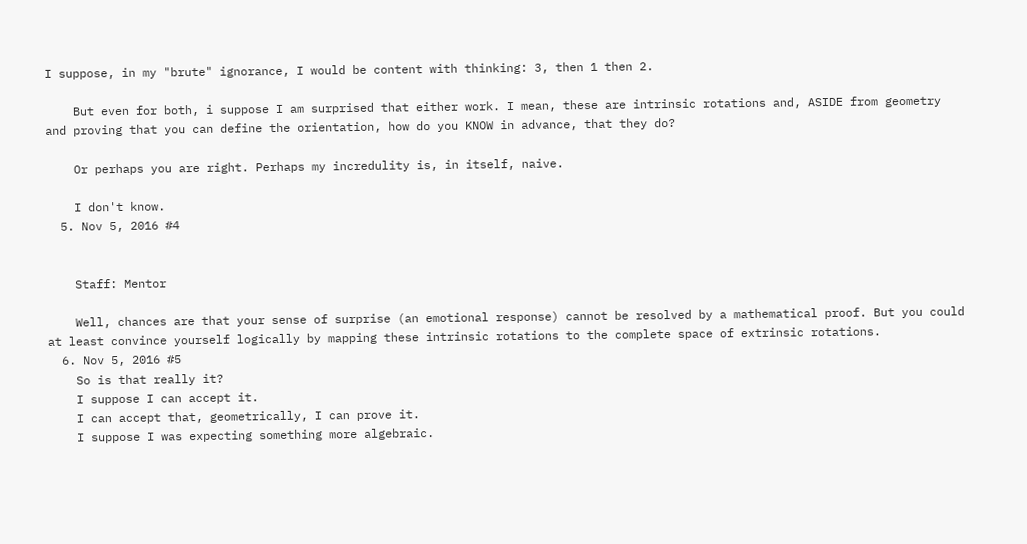I suppose, in my "brute" ignorance, I would be content with thinking: 3, then 1 then 2.

    But even for both, i suppose I am surprised that either work. I mean, these are intrinsic rotations and, ASIDE from geometry and proving that you can define the orientation, how do you KNOW in advance, that they do?

    Or perhaps you are right. Perhaps my incredulity is, in itself, naive.

    I don't know.
  5. Nov 5, 2016 #4


    Staff: Mentor

    Well, chances are that your sense of surprise (an emotional response) cannot be resolved by a mathematical proof. But you could at least convince yourself logically by mapping these intrinsic rotations to the complete space of extrinsic rotations.
  6. Nov 5, 2016 #5
    So is that really it?
    I suppose I can accept it.
    I can accept that, geometrically, I can prove it.
    I suppose I was expecting something more algebraic.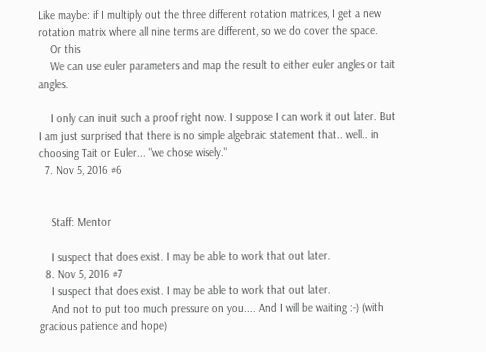Like maybe: if I multiply out the three different rotation matrices, I get a new rotation matrix where all nine terms are different, so we do cover the space.
    Or this
    We can use euler parameters and map the result to either euler angles or tait angles.

    I only can inuit such a proof right now. I suppose I can work it out later. But I am just surprised that there is no simple algebraic statement that.. well.. in choosing Tait or Euler... "we chose wisely."
  7. Nov 5, 2016 #6


    Staff: Mentor

    I suspect that does exist. I may be able to work that out later.
  8. Nov 5, 2016 #7
    I suspect that does exist. I may be able to work that out later.
    And not to put too much pressure on you.... And I will be waiting :-) (with gracious patience and hope)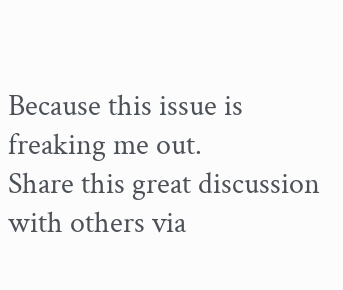Because this issue is freaking me out.
Share this great discussion with others via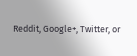Reddit, Google+, Twitter, or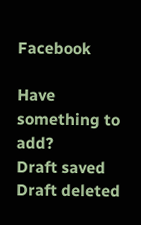Facebook

Have something to add?
Draft saved Draft deleted